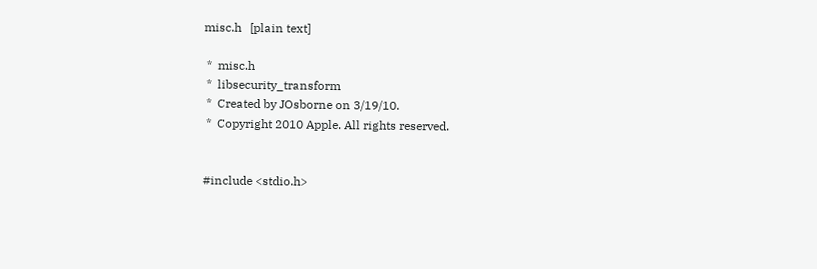misc.h   [plain text]

 *  misc.h
 *  libsecurity_transform
 *  Created by JOsborne on 3/19/10.
 *  Copyright 2010 Apple. All rights reserved.


#include <stdio.h>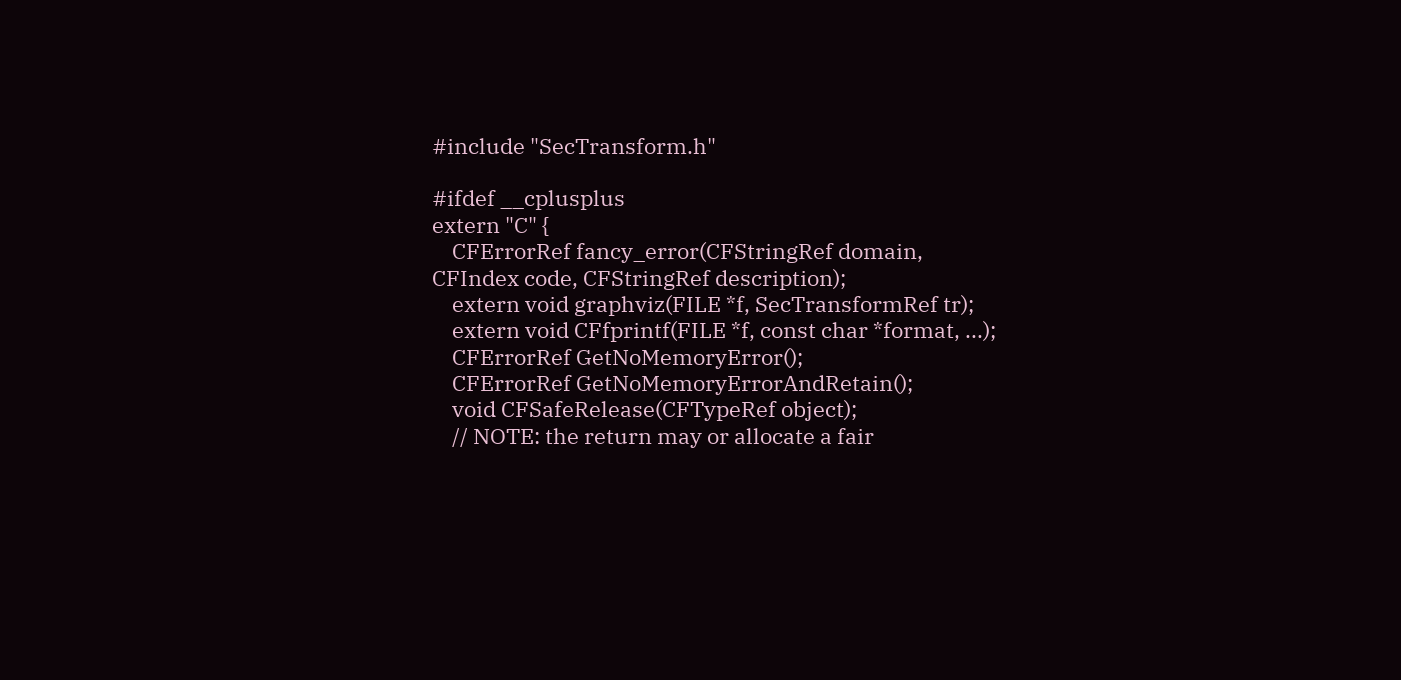#include "SecTransform.h"

#ifdef __cplusplus
extern "C" {
    CFErrorRef fancy_error(CFStringRef domain, CFIndex code, CFStringRef description);
    extern void graphviz(FILE *f, SecTransformRef tr);
    extern void CFfprintf(FILE *f, const char *format, ...);
    CFErrorRef GetNoMemoryError();
    CFErrorRef GetNoMemoryErrorAndRetain();
    void CFSafeRelease(CFTypeRef object);
    // NOTE: the return may or allocate a fair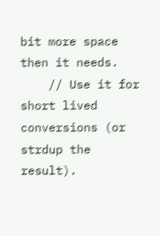bit more space then it needs.
    // Use it for short lived conversions (or strdup the result).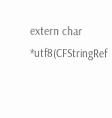extern char *utf8(CFStringRef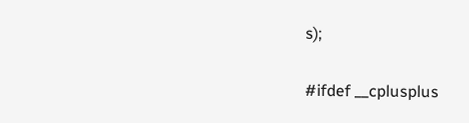s);

#ifdef __cplusplus